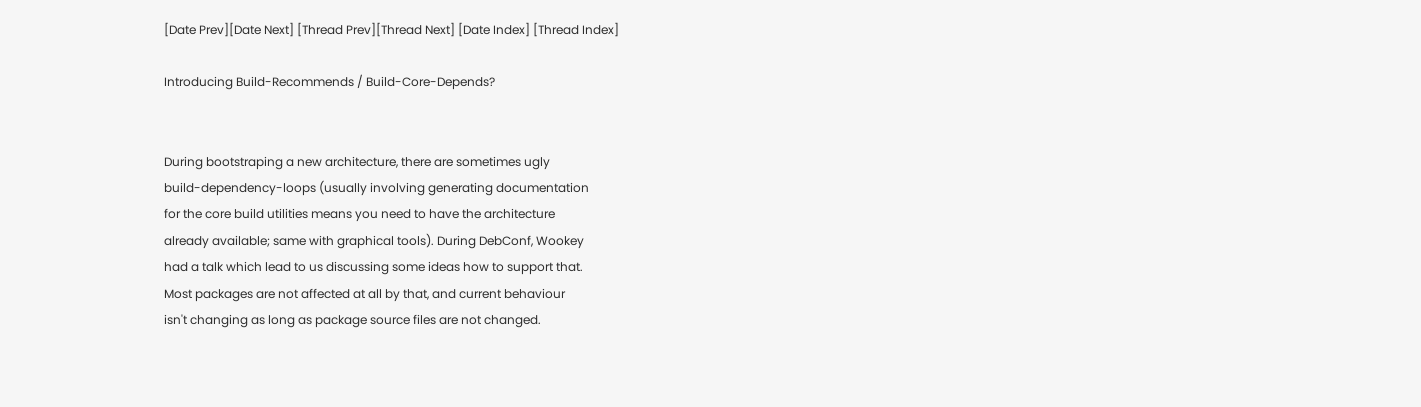[Date Prev][Date Next] [Thread Prev][Thread Next] [Date Index] [Thread Index]

Introducing Build-Recommends / Build-Core-Depends?


During bootstraping a new architecture, there are sometimes ugly
build-dependency-loops (usually involving generating documentation
for the core build utilities means you need to have the architecture
already available; same with graphical tools). During DebConf, Wookey
had a talk which lead to us discussing some ideas how to support that.
Most packages are not affected at all by that, and current behaviour
isn't changing as long as package source files are not changed.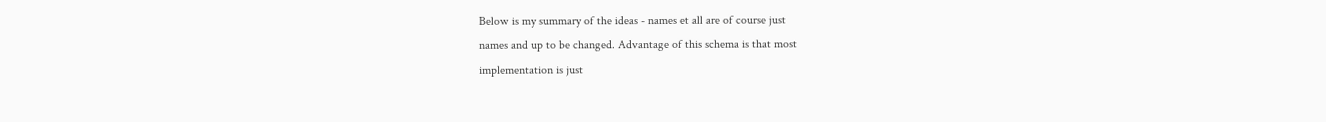Below is my summary of the ideas - names et all are of course just
names and up to be changed. Advantage of this schema is that most
implementation is just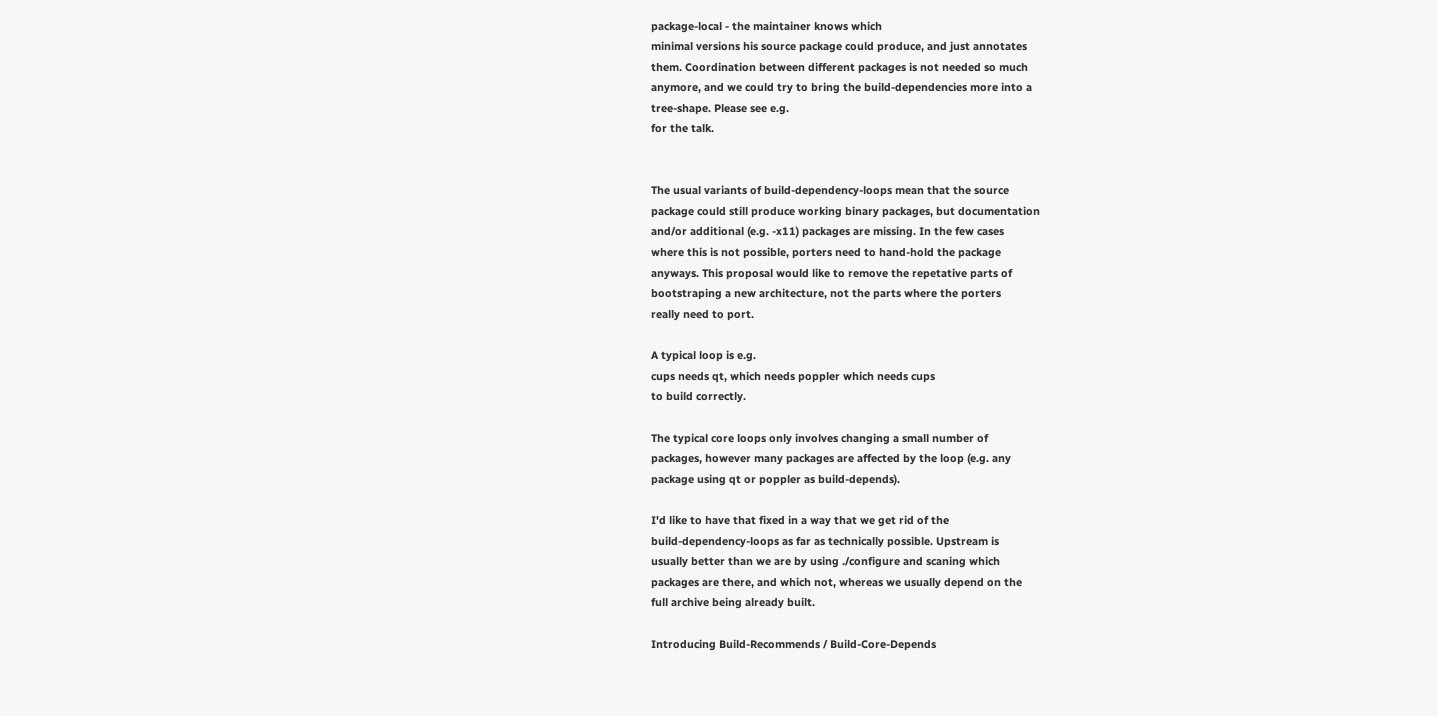package-local - the maintainer knows which
minimal versions his source package could produce, and just annotates
them. Coordination between different packages is not needed so much
anymore, and we could try to bring the build-dependencies more into a
tree-shape. Please see e.g.
for the talk.


The usual variants of build-dependency-loops mean that the source
package could still produce working binary packages, but documentation
and/or additional (e.g. -x11) packages are missing. In the few cases
where this is not possible, porters need to hand-hold the package
anyways. This proposal would like to remove the repetative parts of
bootstraping a new architecture, not the parts where the porters
really need to port.

A typical loop is e.g.
cups needs qt, which needs poppler which needs cups
to build correctly.

The typical core loops only involves changing a small number of
packages, however many packages are affected by the loop (e.g. any
package using qt or poppler as build-depends).

I'd like to have that fixed in a way that we get rid of the
build-dependency-loops as far as technically possible. Upstream is
usually better than we are by using ./configure and scaning which
packages are there, and which not, whereas we usually depend on the
full archive being already built.

Introducing Build-Recommends / Build-Core-Depends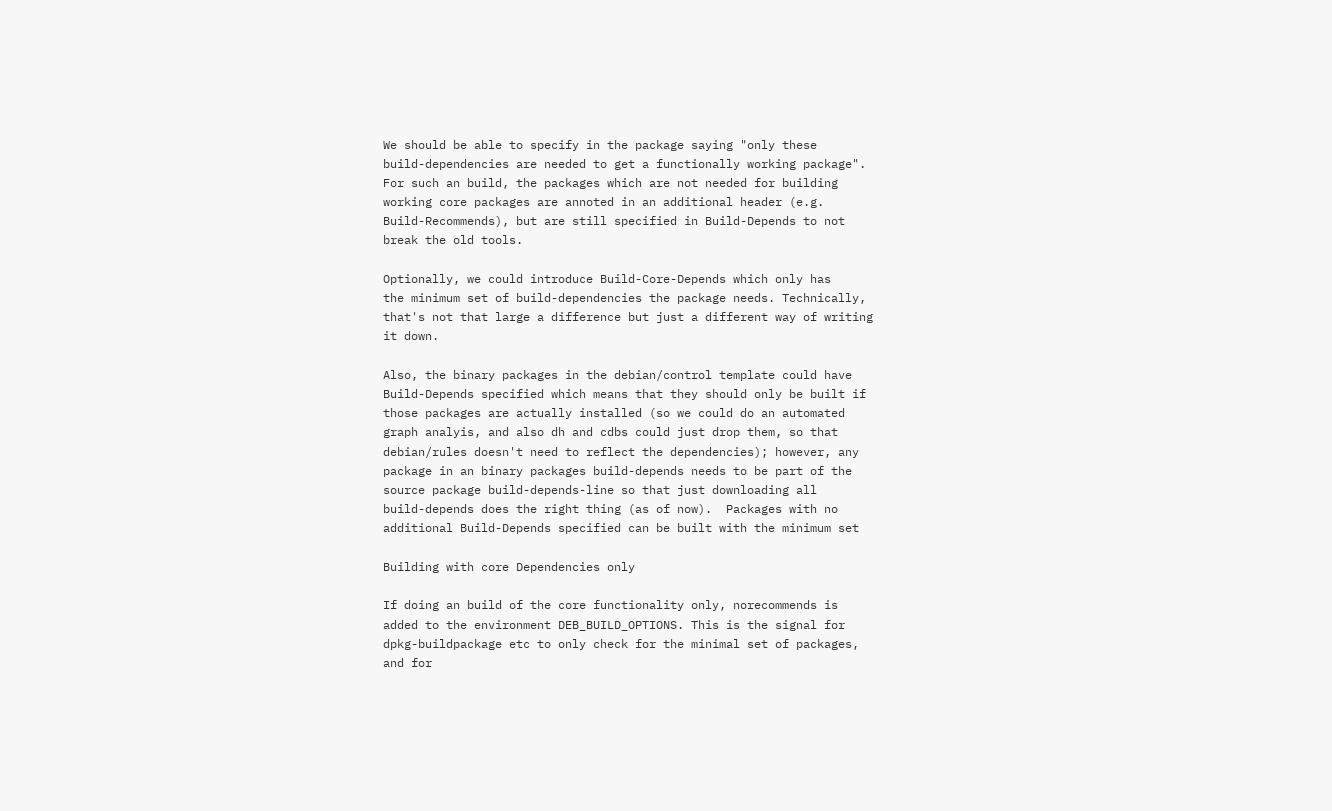We should be able to specify in the package saying "only these
build-dependencies are needed to get a functionally working package".
For such an build, the packages which are not needed for building
working core packages are annoted in an additional header (e.g.
Build-Recommends), but are still specified in Build-Depends to not
break the old tools.

Optionally, we could introduce Build-Core-Depends which only has
the minimum set of build-dependencies the package needs. Technically,
that's not that large a difference but just a different way of writing
it down.

Also, the binary packages in the debian/control template could have
Build-Depends specified which means that they should only be built if
those packages are actually installed (so we could do an automated
graph analyis, and also dh and cdbs could just drop them, so that
debian/rules doesn't need to reflect the dependencies); however, any
package in an binary packages build-depends needs to be part of the
source package build-depends-line so that just downloading all
build-depends does the right thing (as of now).  Packages with no
additional Build-Depends specified can be built with the minimum set

Building with core Dependencies only

If doing an build of the core functionality only, norecommends is
added to the environment DEB_BUILD_OPTIONS. This is the signal for
dpkg-buildpackage etc to only check for the minimal set of packages,
and for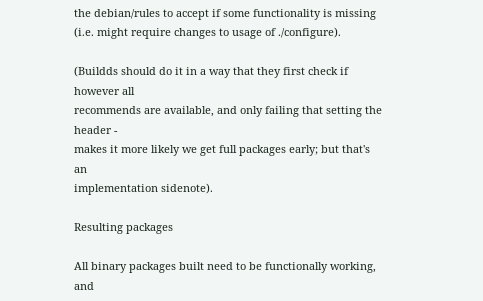the debian/rules to accept if some functionality is missing
(i.e. might require changes to usage of ./configure).

(Buildds should do it in a way that they first check if however all
recommends are available, and only failing that setting the header -
makes it more likely we get full packages early; but that's an
implementation sidenote).

Resulting packages

All binary packages built need to be functionally working, and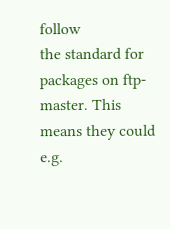follow
the standard for packages on ftp-master. This means they could e.g.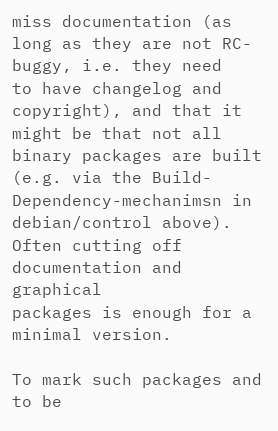miss documentation (as long as they are not RC-buggy, i.e. they need
to have changelog and copyright), and that it might be that not all
binary packages are built (e.g. via the Build-Dependency-mechanimsn in
debian/control above). Often cutting off documentation and graphical
packages is enough for a minimal version.

To mark such packages and to be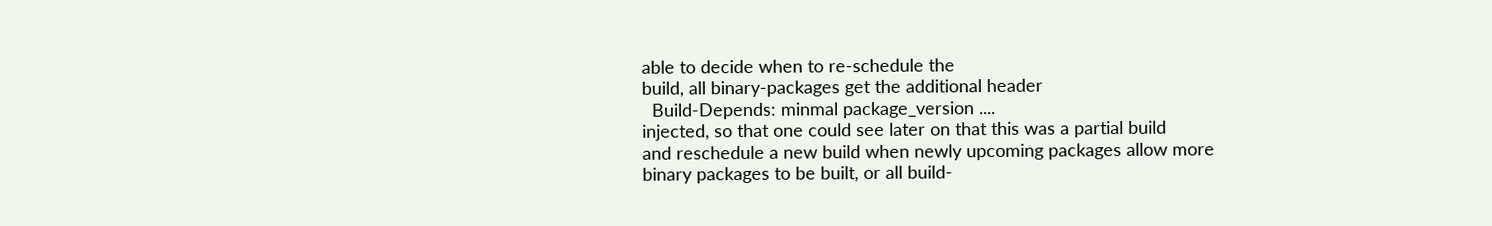able to decide when to re-schedule the
build, all binary-packages get the additional header
  Build-Depends: minmal package_version ....
injected, so that one could see later on that this was a partial build
and reschedule a new build when newly upcoming packages allow more
binary packages to be built, or all build-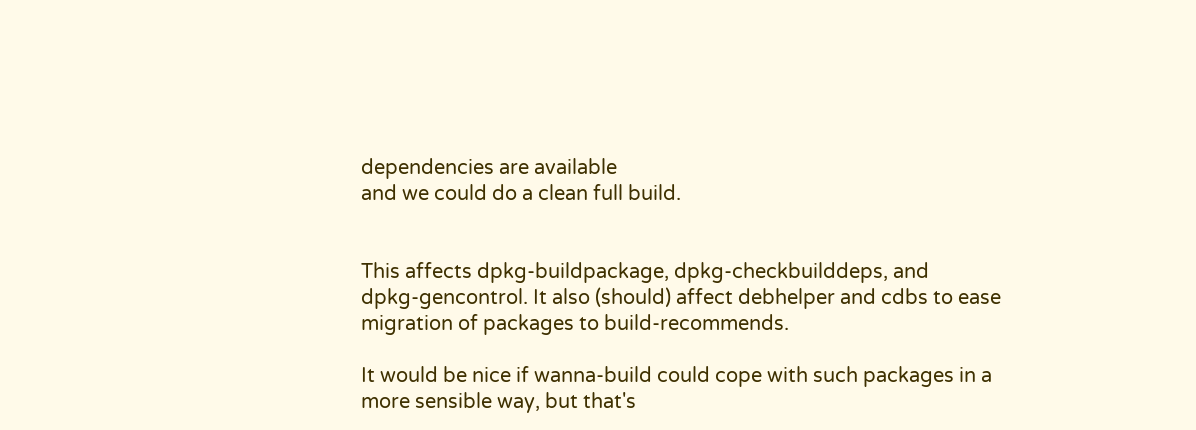dependencies are available
and we could do a clean full build.


This affects dpkg-buildpackage, dpkg-checkbuilddeps, and
dpkg-gencontrol. It also (should) affect debhelper and cdbs to ease
migration of packages to build-recommends.

It would be nice if wanna-build could cope with such packages in a
more sensible way, but that's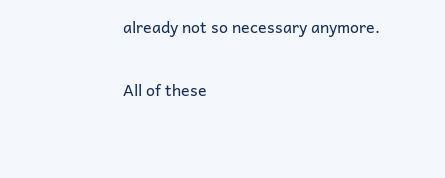already not so necessary anymore.

All of these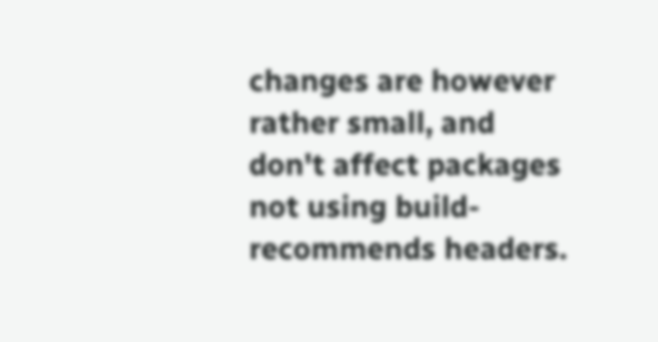changes are however rather small, and don't affect packages
not using build-recommends headers.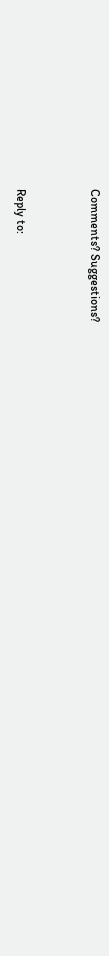Comments? Suggestions?


Reply to: